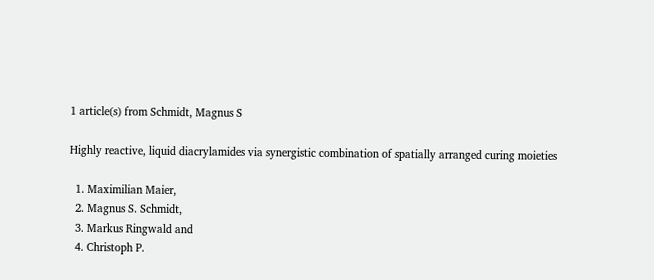1 article(s) from Schmidt, Magnus S

Highly reactive, liquid diacrylamides via synergistic combination of spatially arranged curing moieties

  1. Maximilian Maier,
  2. Magnus S. Schmidt,
  3. Markus Ringwald and
  4. Christoph P.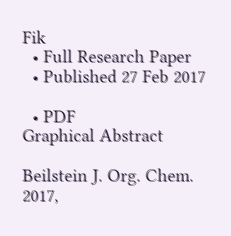Fik
  • Full Research Paper
  • Published 27 Feb 2017

  • PDF
Graphical Abstract

Beilstein J. Org. Chem. 2017,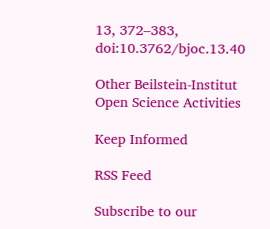13, 372–383, doi:10.3762/bjoc.13.40

Other Beilstein-Institut Open Science Activities

Keep Informed

RSS Feed

Subscribe to our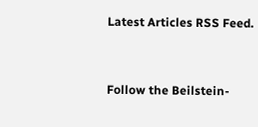Latest Articles RSS Feed.


Follow the Beilstein-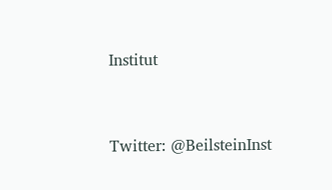Institut


Twitter: @BeilsteinInst